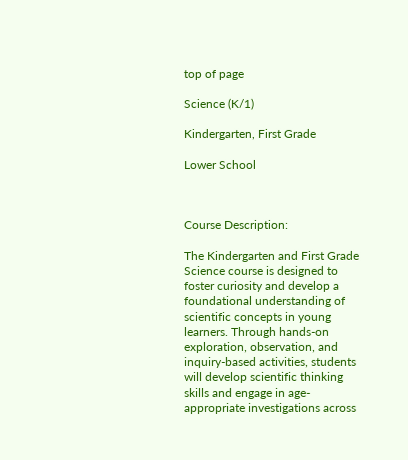top of page

Science (K/1)

Kindergarten, First Grade

Lower School



Course Description:

The Kindergarten and First Grade Science course is designed to foster curiosity and develop a foundational understanding of scientific concepts in young learners. Through hands-on exploration, observation, and inquiry-based activities, students will develop scientific thinking skills and engage in age-appropriate investigations across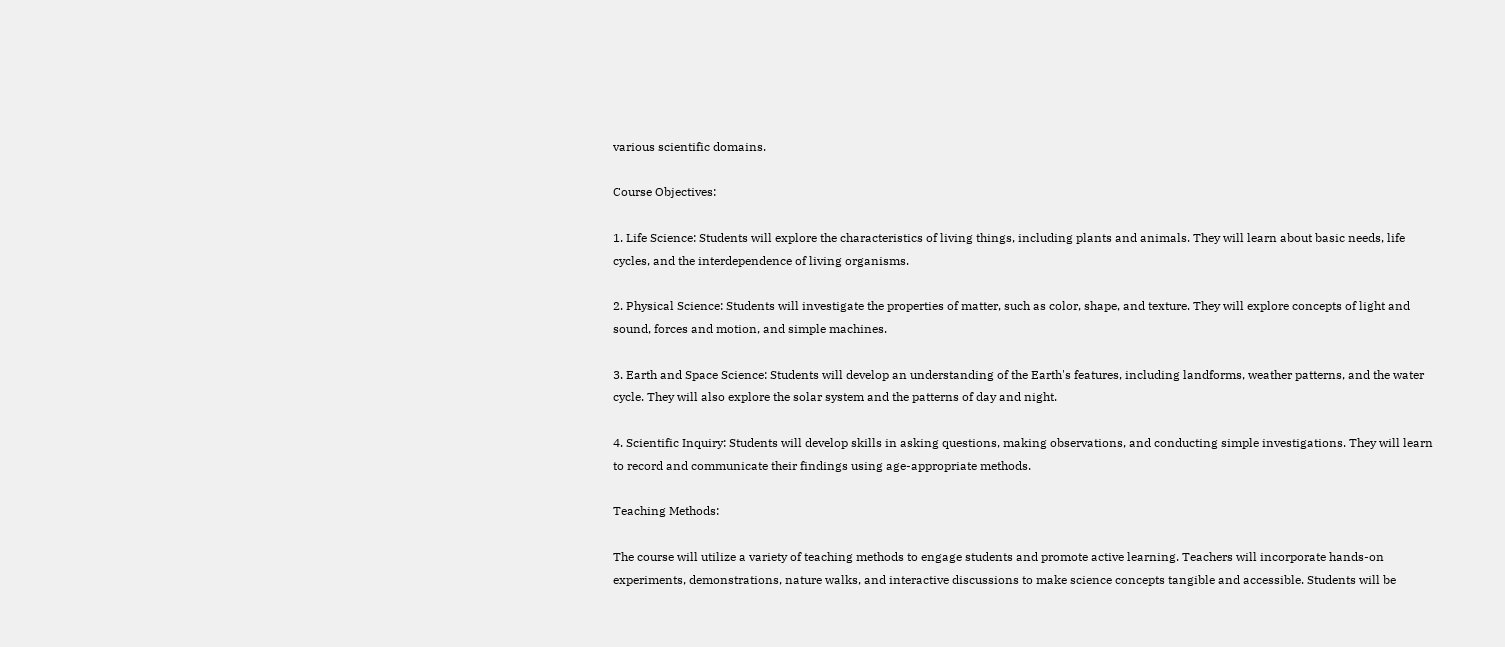various scientific domains.

Course Objectives:

1. Life Science: Students will explore the characteristics of living things, including plants and animals. They will learn about basic needs, life cycles, and the interdependence of living organisms.

2. Physical Science: Students will investigate the properties of matter, such as color, shape, and texture. They will explore concepts of light and sound, forces and motion, and simple machines.

3. Earth and Space Science: Students will develop an understanding of the Earth's features, including landforms, weather patterns, and the water cycle. They will also explore the solar system and the patterns of day and night.

4. Scientific Inquiry: Students will develop skills in asking questions, making observations, and conducting simple investigations. They will learn to record and communicate their findings using age-appropriate methods.

Teaching Methods:

The course will utilize a variety of teaching methods to engage students and promote active learning. Teachers will incorporate hands-on experiments, demonstrations, nature walks, and interactive discussions to make science concepts tangible and accessible. Students will be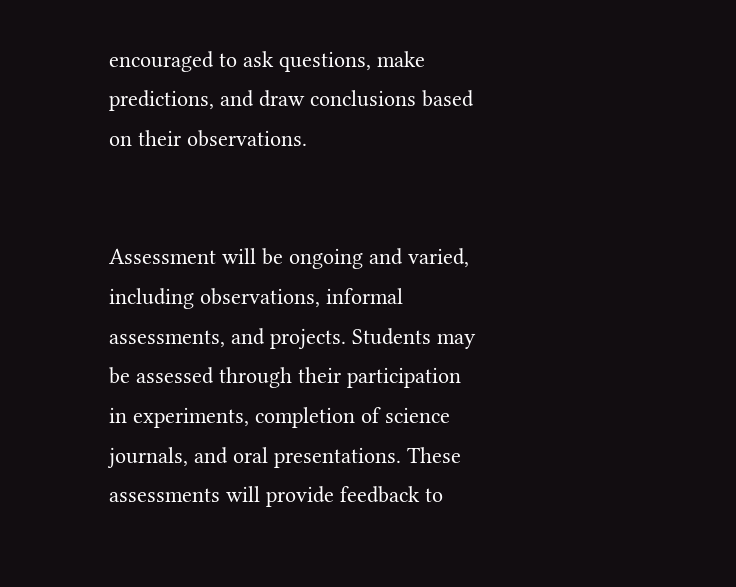encouraged to ask questions, make predictions, and draw conclusions based on their observations.


Assessment will be ongoing and varied, including observations, informal assessments, and projects. Students may be assessed through their participation in experiments, completion of science journals, and oral presentations. These assessments will provide feedback to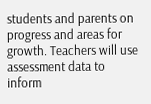students and parents on progress and areas for growth. Teachers will use assessment data to inform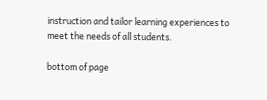instruction and tailor learning experiences to meet the needs of all students.

bottom of page